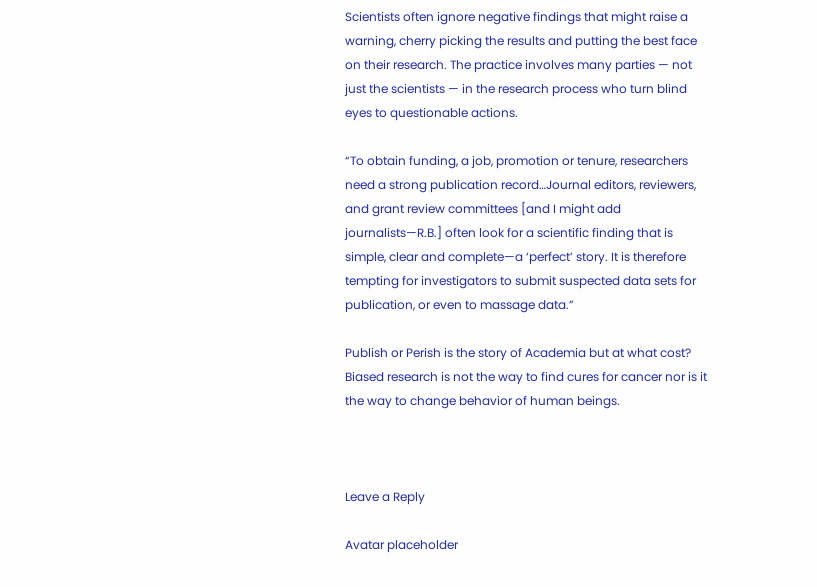Scientists often ignore negative findings that might raise a warning, cherry picking the results and putting the best face on their research. The practice involves many parties — not just the scientists — in the research process who turn blind eyes to questionable actions.

“To obtain funding, a job, promotion or tenure, researchers need a strong publication record…Journal editors, reviewers, and grant review committees [and I might add journalists—R.B.] often look for a scientific finding that is simple, clear and complete—a ‘perfect’ story. It is therefore tempting for investigators to submit suspected data sets for publication, or even to massage data.”

Publish or Perish is the story of Academia but at what cost? Biased research is not the way to find cures for cancer nor is it the way to change behavior of human beings.



Leave a Reply

Avatar placeholder